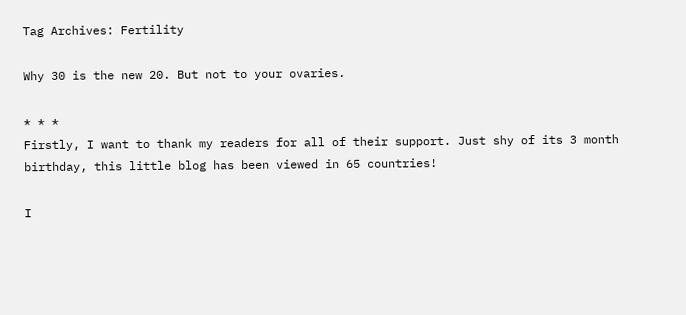Tag Archives: Fertility

Why 30 is the new 20. But not to your ovaries.

* * *
Firstly, I want to thank my readers for all of their support. Just shy of its 3 month birthday, this little blog has been viewed in 65 countries!

I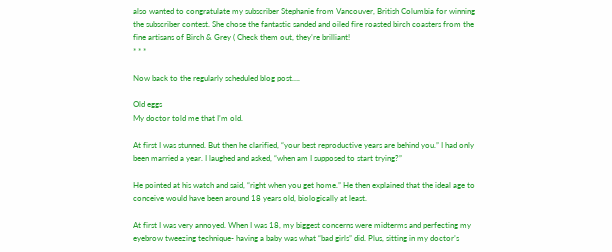also wanted to congratulate my subscriber Stephanie from Vancouver, British Columbia for winning the subscriber contest. She chose the fantastic sanded and oiled fire roasted birch coasters from the fine artisans of Birch & Grey ( Check them out, they’re brilliant!
* * *

Now back to the regularly scheduled blog post….

Old eggs
My doctor told me that I’m old.

At first I was stunned. But then he clarified, “your best reproductive years are behind you.” I had only been married a year. I laughed and asked, “when am I supposed to start trying?”

He pointed at his watch and said, “right when you get home.” He then explained that the ideal age to conceive would have been around 18 years old, biologically at least.

At first I was very annoyed. When I was 18, my biggest concerns were midterms and perfecting my eyebrow tweezing technique- having a baby was what “bad girls” did. Plus, sitting in my doctor’s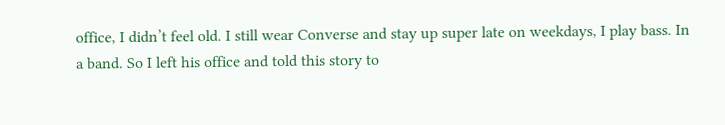office, I didn’t feel old. I still wear Converse and stay up super late on weekdays, I play bass. In a band. So I left his office and told this story to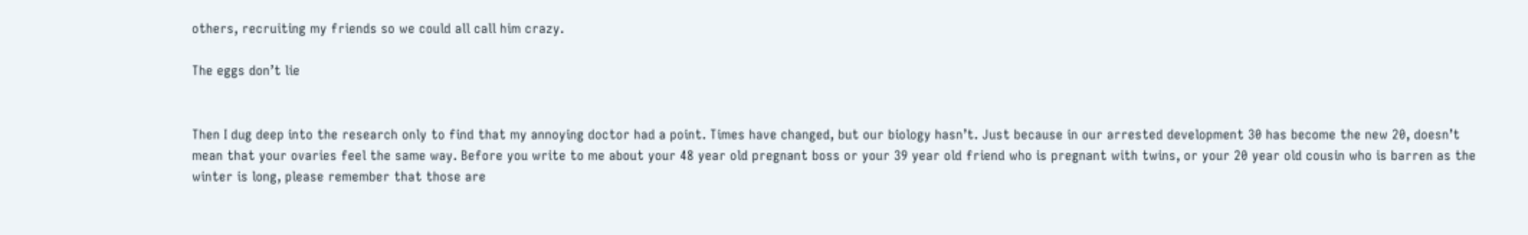others, recruiting my friends so we could all call him crazy.

The eggs don’t lie


Then I dug deep into the research only to find that my annoying doctor had a point. Times have changed, but our biology hasn’t. Just because in our arrested development 30 has become the new 20, doesn’t mean that your ovaries feel the same way. Before you write to me about your 48 year old pregnant boss or your 39 year old friend who is pregnant with twins, or your 20 year old cousin who is barren as the winter is long, please remember that those are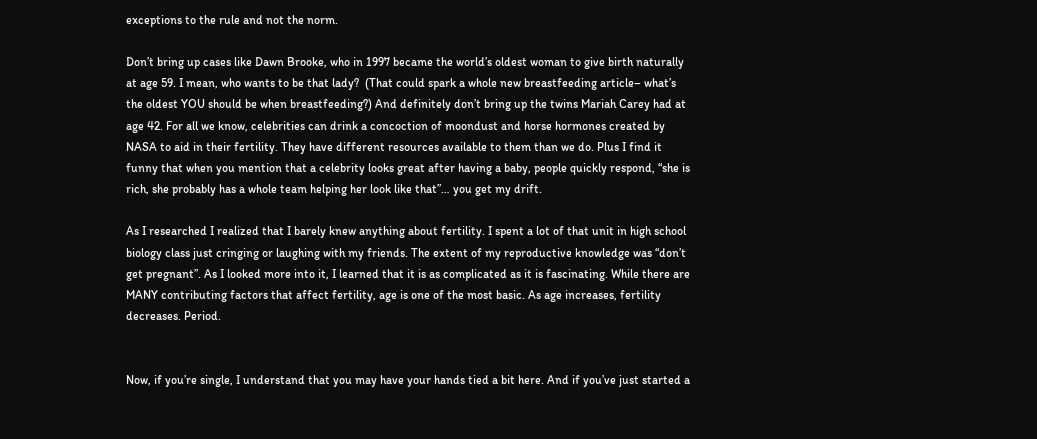exceptions to the rule and not the norm.

Don’t bring up cases like Dawn Brooke, who in 1997 became the world’s oldest woman to give birth naturally at age 59. I mean, who wants to be that lady?  (That could spark a whole new breastfeeding article– what’s the oldest YOU should be when breastfeeding?) And definitely don’t bring up the twins Mariah Carey had at age 42. For all we know, celebrities can drink a concoction of moondust and horse hormones created by NASA to aid in their fertility. They have different resources available to them than we do. Plus I find it funny that when you mention that a celebrity looks great after having a baby, people quickly respond, “she is rich, she probably has a whole team helping her look like that”… you get my drift.

As I researched I realized that I barely knew anything about fertility. I spent a lot of that unit in high school biology class just cringing or laughing with my friends. The extent of my reproductive knowledge was “don’t get pregnant”. As I looked more into it, I learned that it is as complicated as it is fascinating. While there are MANY contributing factors that affect fertility, age is one of the most basic. As age increases, fertility decreases. Period.


Now, if you’re single, I understand that you may have your hands tied a bit here. And if you’ve just started a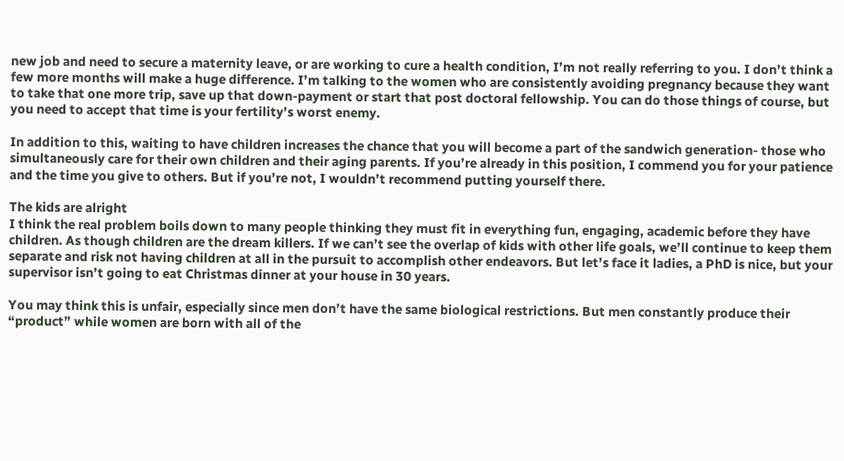new job and need to secure a maternity leave, or are working to cure a health condition, I’m not really referring to you. I don’t think a few more months will make a huge difference. I’m talking to the women who are consistently avoiding pregnancy because they want to take that one more trip, save up that down-payment or start that post doctoral fellowship. You can do those things of course, but you need to accept that time is your fertility’s worst enemy.

In addition to this, waiting to have children increases the chance that you will become a part of the sandwich generation- those who simultaneously care for their own children and their aging parents. If you’re already in this position, I commend you for your patience and the time you give to others. But if you’re not, I wouldn’t recommend putting yourself there.

The kids are alright
I think the real problem boils down to many people thinking they must fit in everything fun, engaging, academic before they have children. As though children are the dream killers. If we can’t see the overlap of kids with other life goals, we’ll continue to keep them separate and risk not having children at all in the pursuit to accomplish other endeavors. But let’s face it ladies, a PhD is nice, but your supervisor isn’t going to eat Christmas dinner at your house in 30 years.

You may think this is unfair, especially since men don’t have the same biological restrictions. But men constantly produce their “product” while women are born with all of the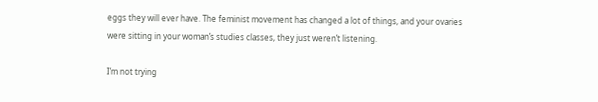eggs they will ever have. The feminist movement has changed a lot of things, and your ovaries were sitting in your woman’s studies classes, they just weren’t listening.

I’m not trying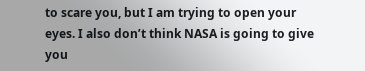to scare you, but I am trying to open your eyes. I also don’t think NASA is going to give you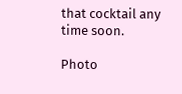that cocktail any time soon.

Photo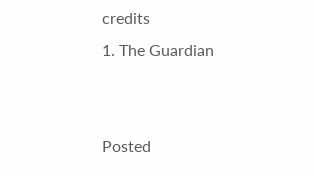credits
1. The Guardian


Posted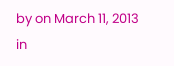by on March 11, 2013 in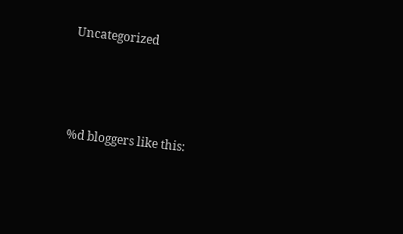Uncategorized



%d bloggers like this: